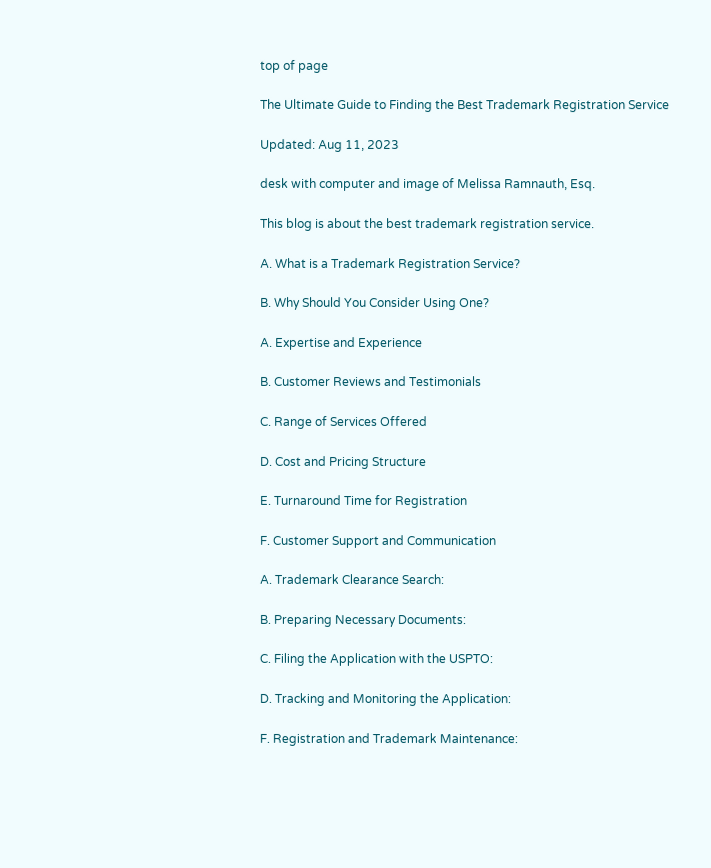top of page

The Ultimate Guide to Finding the Best Trademark Registration Service

Updated: Aug 11, 2023

desk with computer and image of Melissa Ramnauth, Esq.

This blog is about the best trademark registration service.

A. What is a Trademark Registration Service?

B. Why Should You Consider Using One?

A. Expertise and Experience

B. Customer Reviews and Testimonials

C. Range of Services Offered

D. Cost and Pricing Structure

E. Turnaround Time for Registration

F. Customer Support and Communication

A. Trademark Clearance Search:

B. Preparing Necessary Documents:

C. Filing the Application with the USPTO:

D. Tracking and Monitoring the Application:

F. Registration and Trademark Maintenance: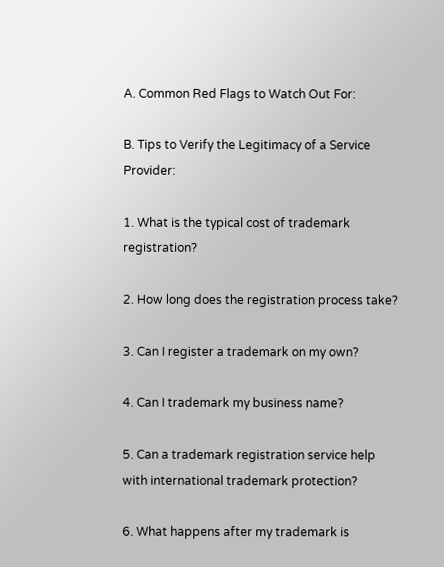A. Common Red Flags to Watch Out For:

B. Tips to Verify the Legitimacy of a Service Provider:

1. What is the typical cost of trademark registration?

2. How long does the registration process take?

3. Can I register a trademark on my own?

4. Can I trademark my business name?

5. Can a trademark registration service help with international trademark protection?

6. What happens after my trademark is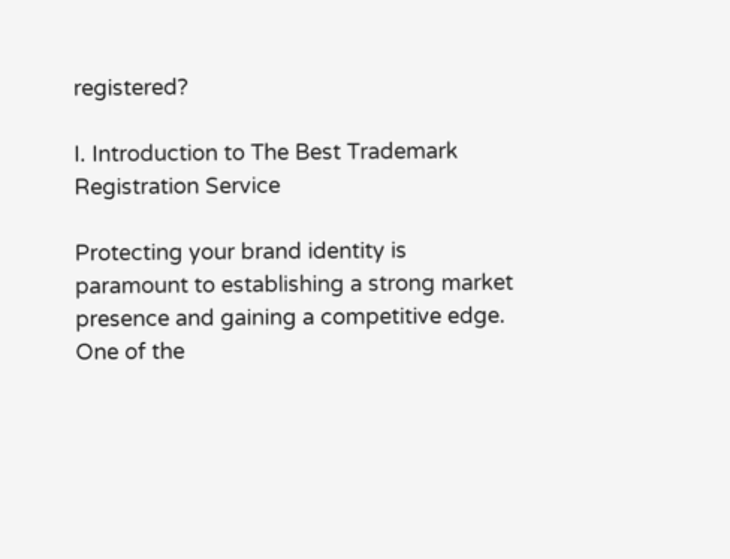registered?

I. Introduction to The Best Trademark Registration Service

Protecting your brand identity is paramount to establishing a strong market presence and gaining a competitive edge. One of the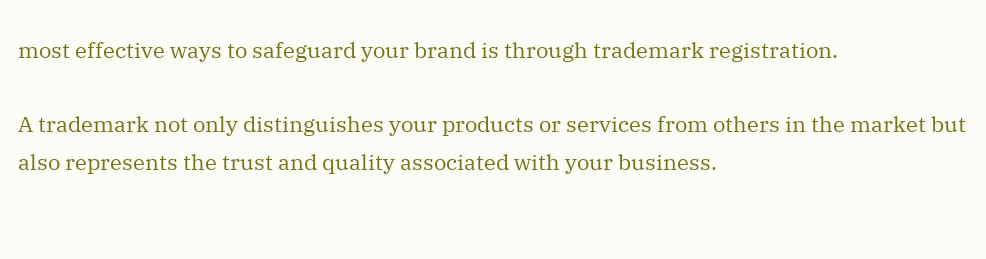most effective ways to safeguard your brand is through trademark registration.

A trademark not only distinguishes your products or services from others in the market but also represents the trust and quality associated with your business.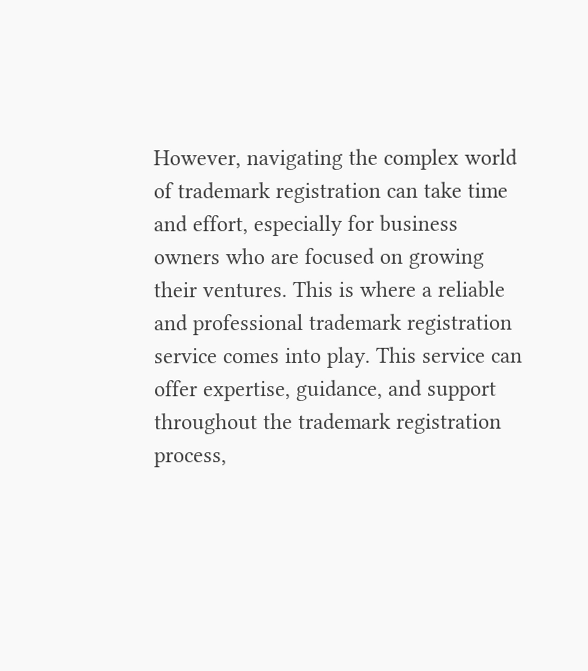However, navigating the complex world of trademark registration can take time and effort, especially for business owners who are focused on growing their ventures. This is where a reliable and professional trademark registration service comes into play. This service can offer expertise, guidance, and support throughout the trademark registration process,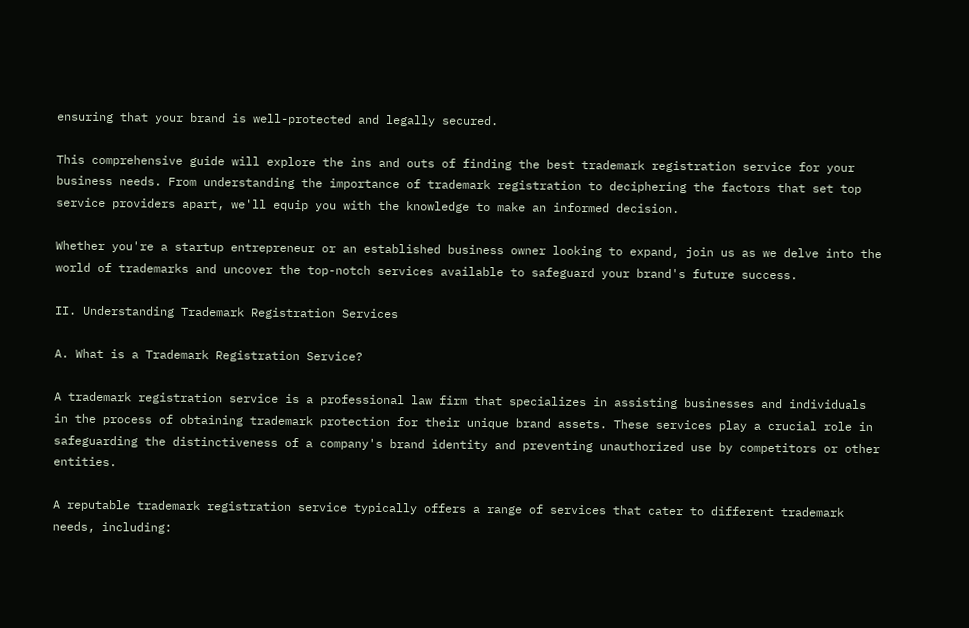ensuring that your brand is well-protected and legally secured.

This comprehensive guide will explore the ins and outs of finding the best trademark registration service for your business needs. From understanding the importance of trademark registration to deciphering the factors that set top service providers apart, we'll equip you with the knowledge to make an informed decision.

Whether you're a startup entrepreneur or an established business owner looking to expand, join us as we delve into the world of trademarks and uncover the top-notch services available to safeguard your brand's future success.

II. Understanding Trademark Registration Services

A. What is a Trademark Registration Service?

A trademark registration service is a professional law firm that specializes in assisting businesses and individuals in the process of obtaining trademark protection for their unique brand assets. These services play a crucial role in safeguarding the distinctiveness of a company's brand identity and preventing unauthorized use by competitors or other entities.

A reputable trademark registration service typically offers a range of services that cater to different trademark needs, including: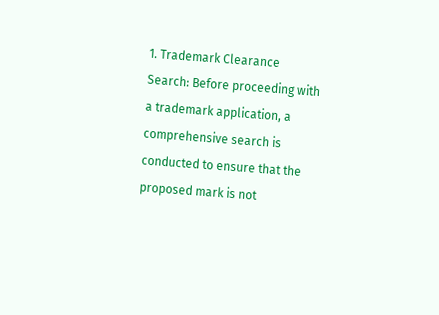1. Trademark Clearance Search: Before proceeding with a trademark application, a comprehensive search is conducted to ensure that the proposed mark is not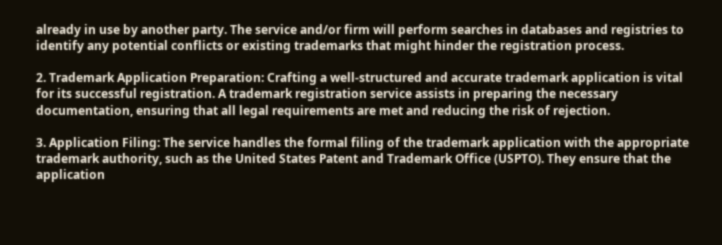already in use by another party. The service and/or firm will perform searches in databases and registries to identify any potential conflicts or existing trademarks that might hinder the registration process.

2. Trademark Application Preparation: Crafting a well-structured and accurate trademark application is vital for its successful registration. A trademark registration service assists in preparing the necessary documentation, ensuring that all legal requirements are met and reducing the risk of rejection.

3. Application Filing: The service handles the formal filing of the trademark application with the appropriate trademark authority, such as the United States Patent and Trademark Office (USPTO). They ensure that the application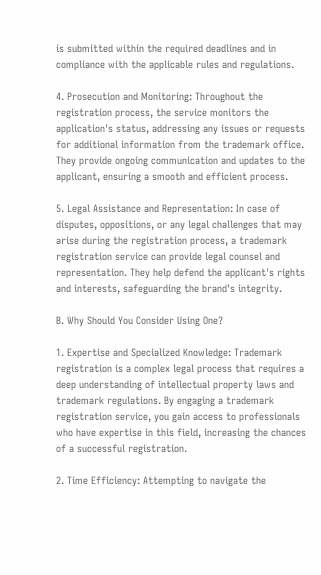is submitted within the required deadlines and in compliance with the applicable rules and regulations.

4. Prosecution and Monitoring: Throughout the registration process, the service monitors the application's status, addressing any issues or requests for additional information from the trademark office. They provide ongoing communication and updates to the applicant, ensuring a smooth and efficient process.

5. Legal Assistance and Representation: In case of disputes, oppositions, or any legal challenges that may arise during the registration process, a trademark registration service can provide legal counsel and representation. They help defend the applicant's rights and interests, safeguarding the brand's integrity.

B. Why Should You Consider Using One?

1. Expertise and Specialized Knowledge: Trademark registration is a complex legal process that requires a deep understanding of intellectual property laws and trademark regulations. By engaging a trademark registration service, you gain access to professionals who have expertise in this field, increasing the chances of a successful registration.

2. Time Efficiency: Attempting to navigate the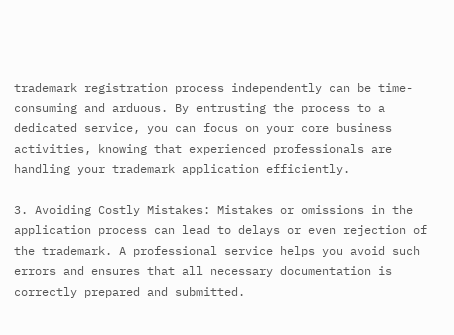trademark registration process independently can be time-consuming and arduous. By entrusting the process to a dedicated service, you can focus on your core business activities, knowing that experienced professionals are handling your trademark application efficiently.

3. Avoiding Costly Mistakes: Mistakes or omissions in the application process can lead to delays or even rejection of the trademark. A professional service helps you avoid such errors and ensures that all necessary documentation is correctly prepared and submitted.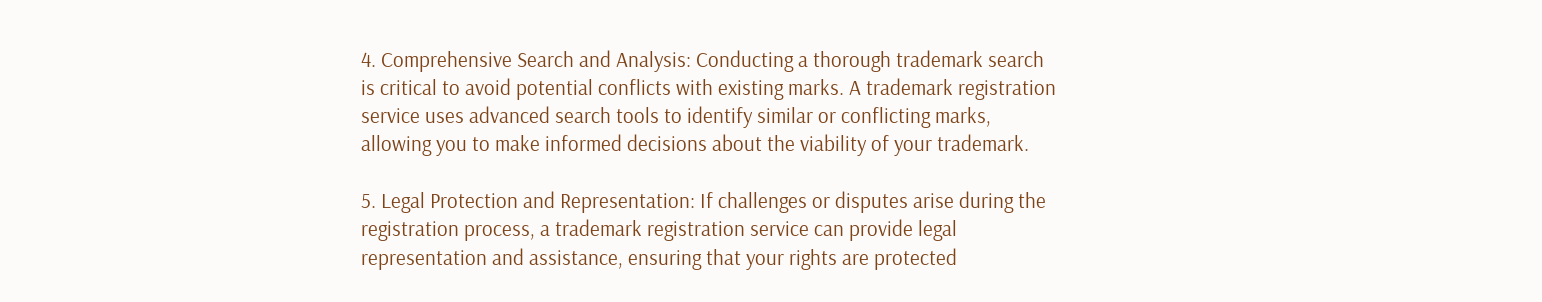4. Comprehensive Search and Analysis: Conducting a thorough trademark search is critical to avoid potential conflicts with existing marks. A trademark registration service uses advanced search tools to identify similar or conflicting marks, allowing you to make informed decisions about the viability of your trademark.

5. Legal Protection and Representation: If challenges or disputes arise during the registration process, a trademark registration service can provide legal representation and assistance, ensuring that your rights are protected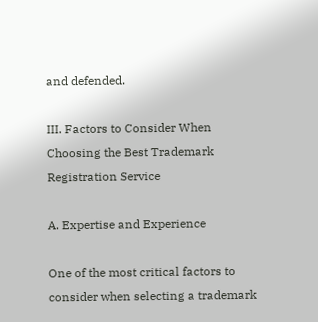and defended.

III. Factors to Consider When Choosing the Best Trademark Registration Service

A. Expertise and Experience

One of the most critical factors to consider when selecting a trademark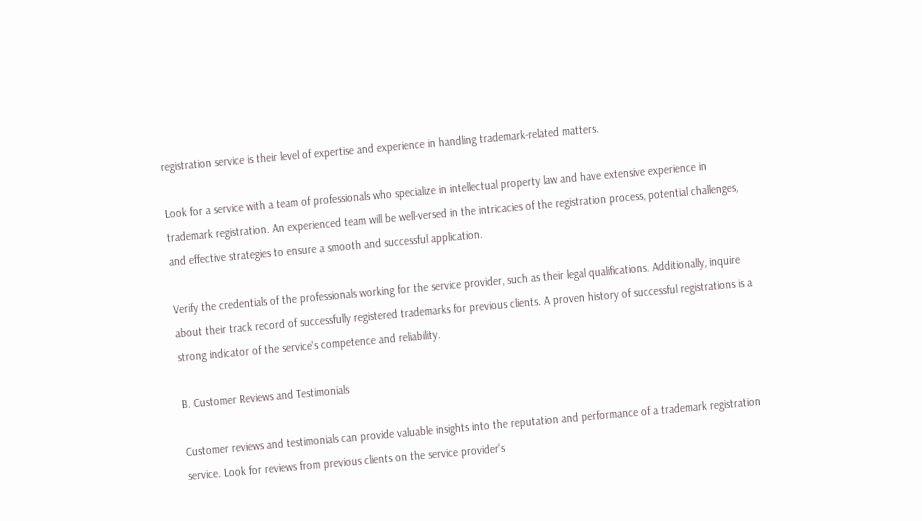registration service is their level of expertise and experience in handling trademark-related matters.

Look for a service with a team of professionals who specialize in intellectual property law and have extensive experience in trademark registration. An experienced team will be well-versed in the intricacies of the registration process, potential challenges, and effective strategies to ensure a smooth and successful application.

Verify the credentials of the professionals working for the service provider, such as their legal qualifications. Additionally, inquire about their track record of successfully registered trademarks for previous clients. A proven history of successful registrations is a strong indicator of the service's competence and reliability.

B. Customer Reviews and Testimonials

Customer reviews and testimonials can provide valuable insights into the reputation and performance of a trademark registration service. Look for reviews from previous clients on the service provider's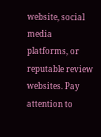website, social media platforms, or reputable review websites. Pay attention to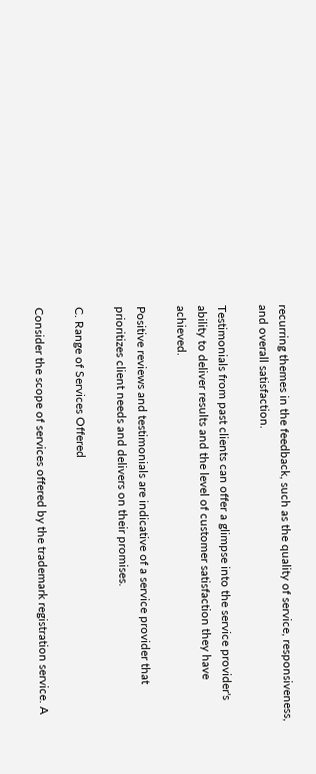recurring themes in the feedback, such as the quality of service, responsiveness, and overall satisfaction.

Testimonials from past clients can offer a glimpse into the service provider's ability to deliver results and the level of customer satisfaction they have achieved.

Positive reviews and testimonials are indicative of a service provider that prioritizes client needs and delivers on their promises.

C. Range of Services Offered

Consider the scope of services offered by the trademark registration service. A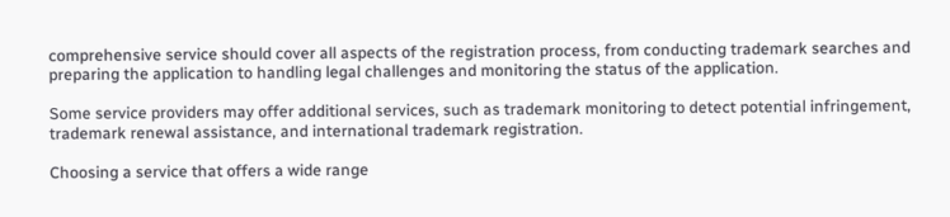comprehensive service should cover all aspects of the registration process, from conducting trademark searches and preparing the application to handling legal challenges and monitoring the status of the application.

Some service providers may offer additional services, such as trademark monitoring to detect potential infringement, trademark renewal assistance, and international trademark registration.

Choosing a service that offers a wide range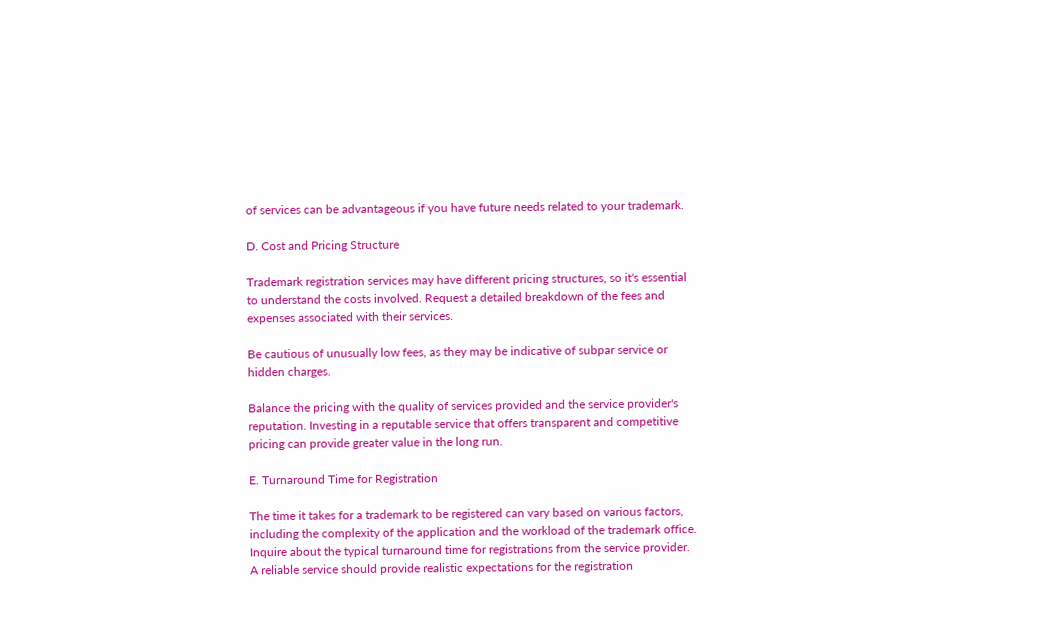of services can be advantageous if you have future needs related to your trademark.

D. Cost and Pricing Structure

Trademark registration services may have different pricing structures, so it's essential to understand the costs involved. Request a detailed breakdown of the fees and expenses associated with their services.

Be cautious of unusually low fees, as they may be indicative of subpar service or hidden charges.

Balance the pricing with the quality of services provided and the service provider's reputation. Investing in a reputable service that offers transparent and competitive pricing can provide greater value in the long run.

E. Turnaround Time for Registration

The time it takes for a trademark to be registered can vary based on various factors, including the complexity of the application and the workload of the trademark office. Inquire about the typical turnaround time for registrations from the service provider. A reliable service should provide realistic expectations for the registration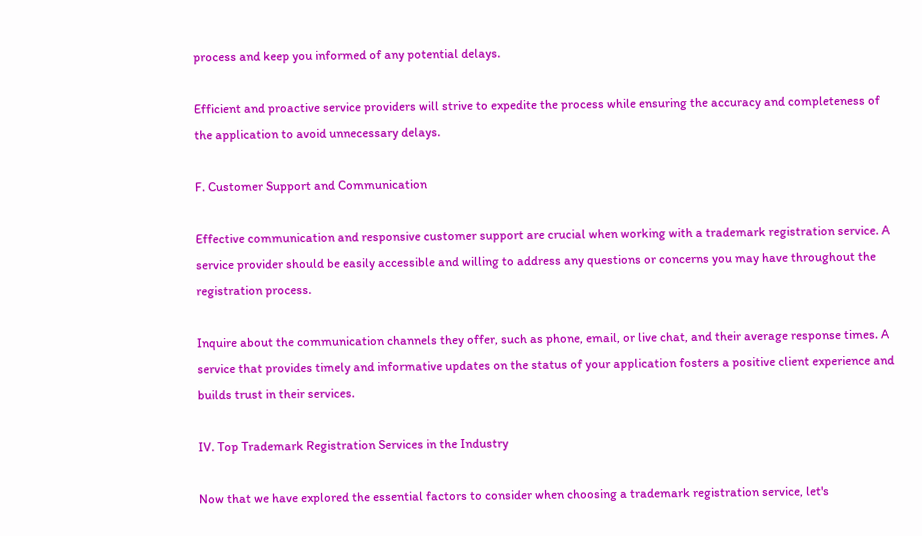process and keep you informed of any potential delays.

Efficient and proactive service providers will strive to expedite the process while ensuring the accuracy and completeness of the application to avoid unnecessary delays.

F. Customer Support and Communication

Effective communication and responsive customer support are crucial when working with a trademark registration service. A service provider should be easily accessible and willing to address any questions or concerns you may have throughout the registration process.

Inquire about the communication channels they offer, such as phone, email, or live chat, and their average response times. A service that provides timely and informative updates on the status of your application fosters a positive client experience and builds trust in their services.

IV. Top Trademark Registration Services in the Industry

Now that we have explored the essential factors to consider when choosing a trademark registration service, let's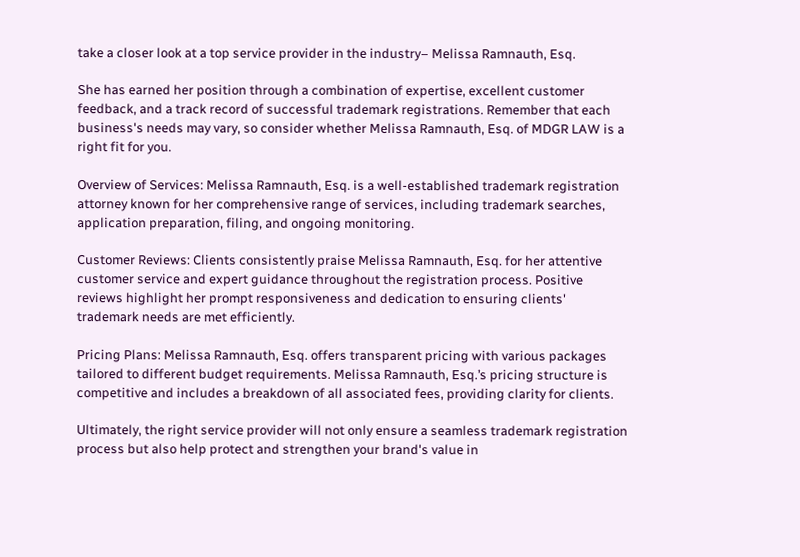take a closer look at a top service provider in the industry– Melissa Ramnauth, Esq.

She has earned her position through a combination of expertise, excellent customer feedback, and a track record of successful trademark registrations. Remember that each business's needs may vary, so consider whether Melissa Ramnauth, Esq. of MDGR LAW is a right fit for you.

Overview of Services: Melissa Ramnauth, Esq. is a well-established trademark registration attorney known for her comprehensive range of services, including trademark searches, application preparation, filing, and ongoing monitoring.

Customer Reviews: Clients consistently praise Melissa Ramnauth, Esq. for her attentive customer service and expert guidance throughout the registration process. Positive reviews highlight her prompt responsiveness and dedication to ensuring clients' trademark needs are met efficiently.

Pricing Plans: Melissa Ramnauth, Esq. offers transparent pricing with various packages tailored to different budget requirements. Melissa Ramnauth, Esq.’s pricing structure is competitive and includes a breakdown of all associated fees, providing clarity for clients.

Ultimately, the right service provider will not only ensure a seamless trademark registration process but also help protect and strengthen your brand's value in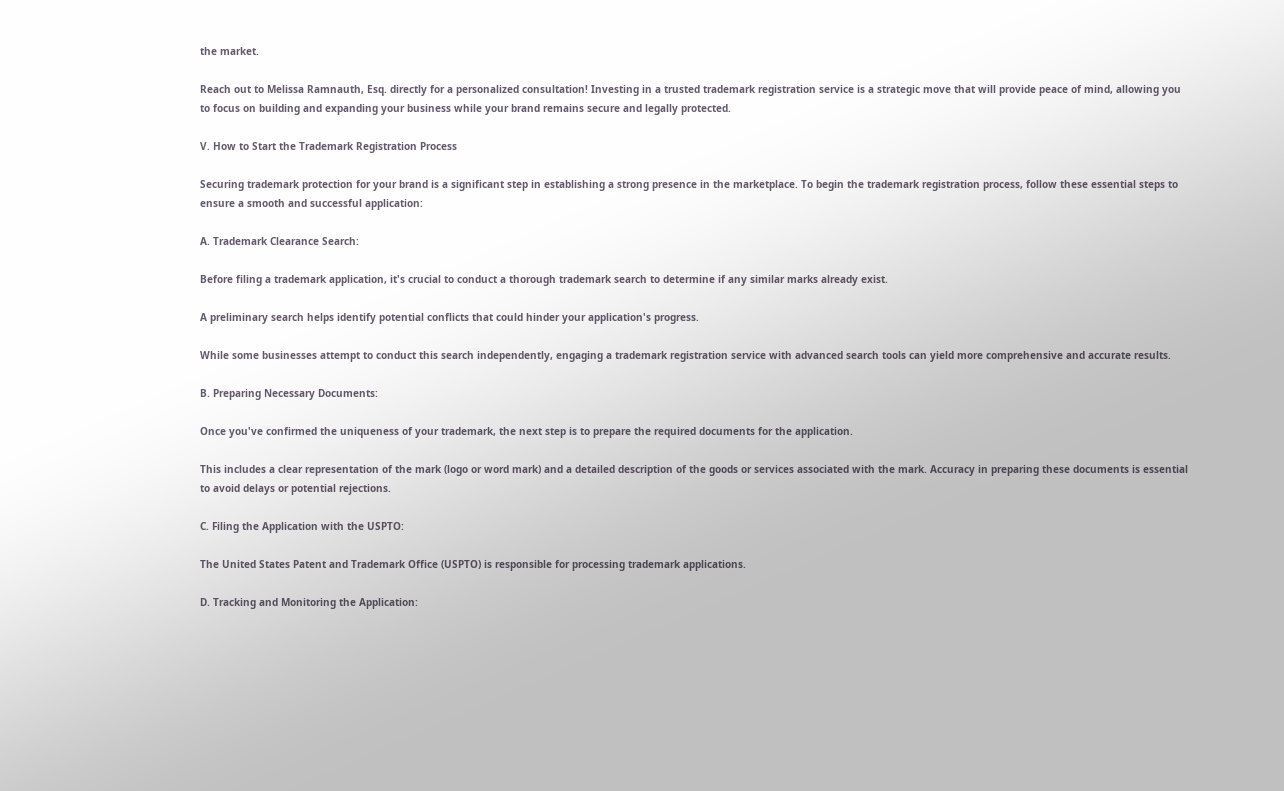the market.

Reach out to Melissa Ramnauth, Esq. directly for a personalized consultation! Investing in a trusted trademark registration service is a strategic move that will provide peace of mind, allowing you to focus on building and expanding your business while your brand remains secure and legally protected.

V. How to Start the Trademark Registration Process

Securing trademark protection for your brand is a significant step in establishing a strong presence in the marketplace. To begin the trademark registration process, follow these essential steps to ensure a smooth and successful application:

A. Trademark Clearance Search:

Before filing a trademark application, it's crucial to conduct a thorough trademark search to determine if any similar marks already exist.

A preliminary search helps identify potential conflicts that could hinder your application's progress.

While some businesses attempt to conduct this search independently, engaging a trademark registration service with advanced search tools can yield more comprehensive and accurate results.

B. Preparing Necessary Documents:

Once you've confirmed the uniqueness of your trademark, the next step is to prepare the required documents for the application.

This includes a clear representation of the mark (logo or word mark) and a detailed description of the goods or services associated with the mark. Accuracy in preparing these documents is essential to avoid delays or potential rejections.

C. Filing the Application with the USPTO:

The United States Patent and Trademark Office (USPTO) is responsible for processing trademark applications.

D. Tracking and Monitoring the Application: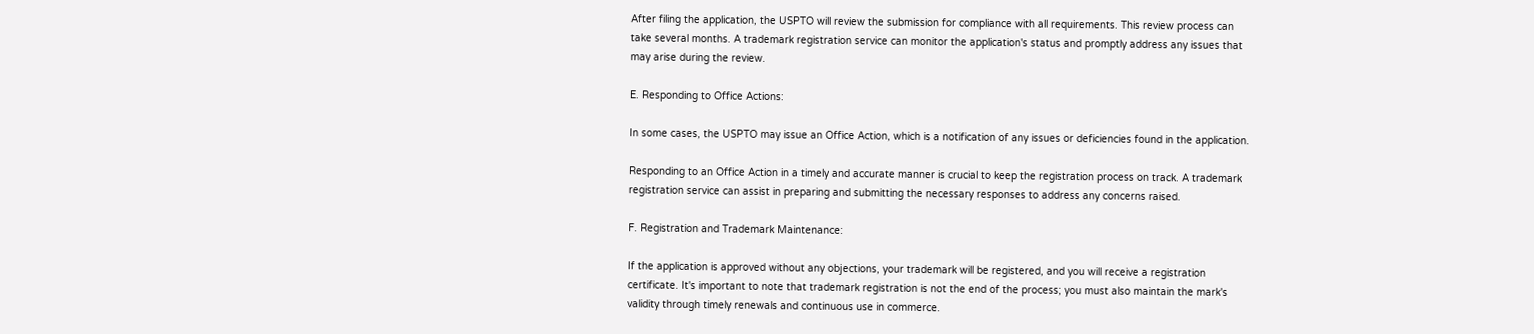After filing the application, the USPTO will review the submission for compliance with all requirements. This review process can take several months. A trademark registration service can monitor the application's status and promptly address any issues that may arise during the review.

E. Responding to Office Actions:

In some cases, the USPTO may issue an Office Action, which is a notification of any issues or deficiencies found in the application.

Responding to an Office Action in a timely and accurate manner is crucial to keep the registration process on track. A trademark registration service can assist in preparing and submitting the necessary responses to address any concerns raised.

F. Registration and Trademark Maintenance:

If the application is approved without any objections, your trademark will be registered, and you will receive a registration certificate. It's important to note that trademark registration is not the end of the process; you must also maintain the mark's validity through timely renewals and continuous use in commerce.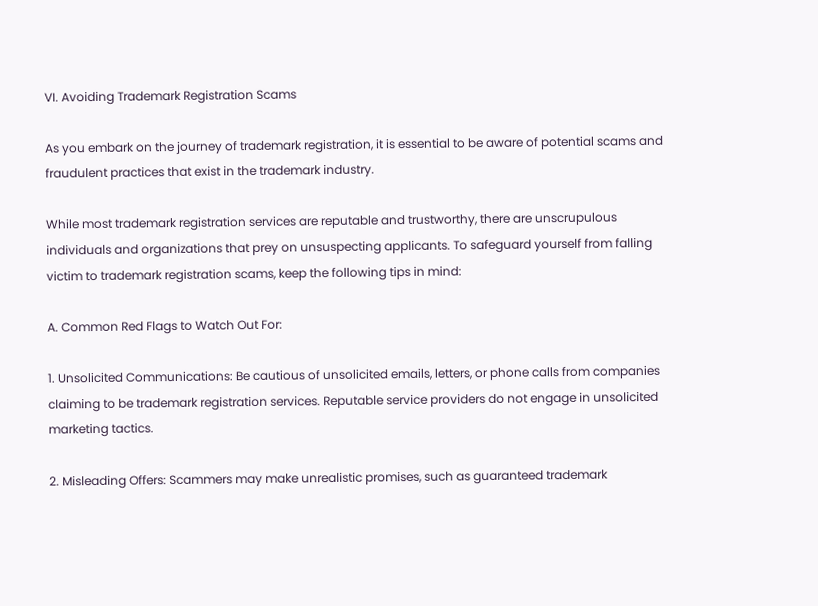VI. Avoiding Trademark Registration Scams

As you embark on the journey of trademark registration, it is essential to be aware of potential scams and fraudulent practices that exist in the trademark industry.

While most trademark registration services are reputable and trustworthy, there are unscrupulous individuals and organizations that prey on unsuspecting applicants. To safeguard yourself from falling victim to trademark registration scams, keep the following tips in mind:

A. Common Red Flags to Watch Out For:

1. Unsolicited Communications: Be cautious of unsolicited emails, letters, or phone calls from companies claiming to be trademark registration services. Reputable service providers do not engage in unsolicited marketing tactics.

2. Misleading Offers: Scammers may make unrealistic promises, such as guaranteed trademark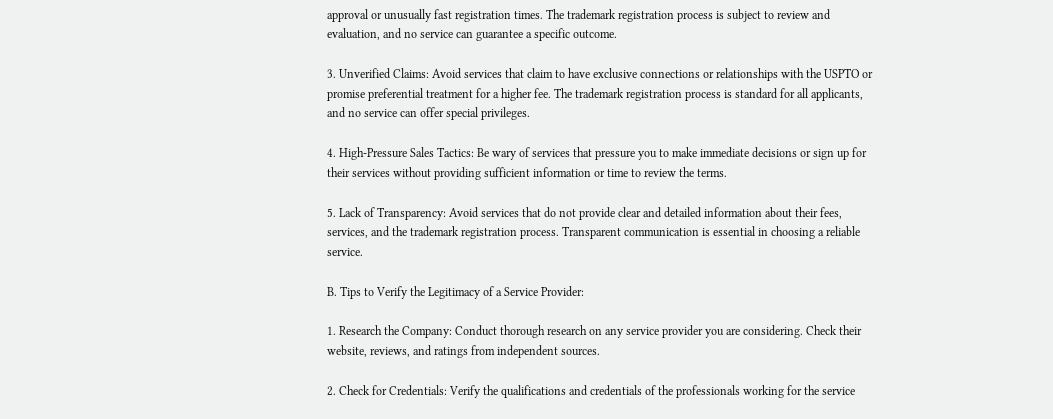approval or unusually fast registration times. The trademark registration process is subject to review and evaluation, and no service can guarantee a specific outcome.

3. Unverified Claims: Avoid services that claim to have exclusive connections or relationships with the USPTO or promise preferential treatment for a higher fee. The trademark registration process is standard for all applicants, and no service can offer special privileges.

4. High-Pressure Sales Tactics: Be wary of services that pressure you to make immediate decisions or sign up for their services without providing sufficient information or time to review the terms.

5. Lack of Transparency: Avoid services that do not provide clear and detailed information about their fees, services, and the trademark registration process. Transparent communication is essential in choosing a reliable service.

B. Tips to Verify the Legitimacy of a Service Provider:

1. Research the Company: Conduct thorough research on any service provider you are considering. Check their website, reviews, and ratings from independent sources.

2. Check for Credentials: Verify the qualifications and credentials of the professionals working for the service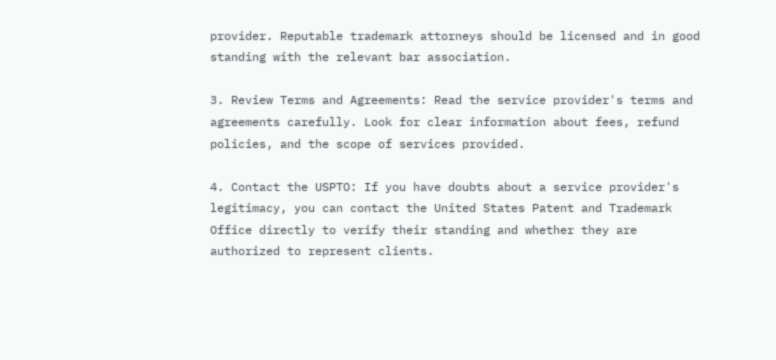provider. Reputable trademark attorneys should be licensed and in good standing with the relevant bar association.

3. Review Terms and Agreements: Read the service provider's terms and agreements carefully. Look for clear information about fees, refund policies, and the scope of services provided.

4. Contact the USPTO: If you have doubts about a service provider's legitimacy, you can contact the United States Patent and Trademark Office directly to verify their standing and whether they are authorized to represent clients.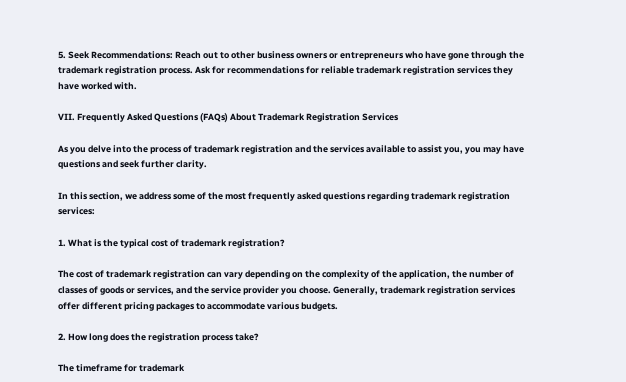5. Seek Recommendations: Reach out to other business owners or entrepreneurs who have gone through the trademark registration process. Ask for recommendations for reliable trademark registration services they have worked with.

VII. Frequently Asked Questions (FAQs) About Trademark Registration Services

As you delve into the process of trademark registration and the services available to assist you, you may have questions and seek further clarity.

In this section, we address some of the most frequently asked questions regarding trademark registration services:

1. What is the typical cost of trademark registration?

The cost of trademark registration can vary depending on the complexity of the application, the number of classes of goods or services, and the service provider you choose. Generally, trademark registration services offer different pricing packages to accommodate various budgets.

2. How long does the registration process take?

The timeframe for trademark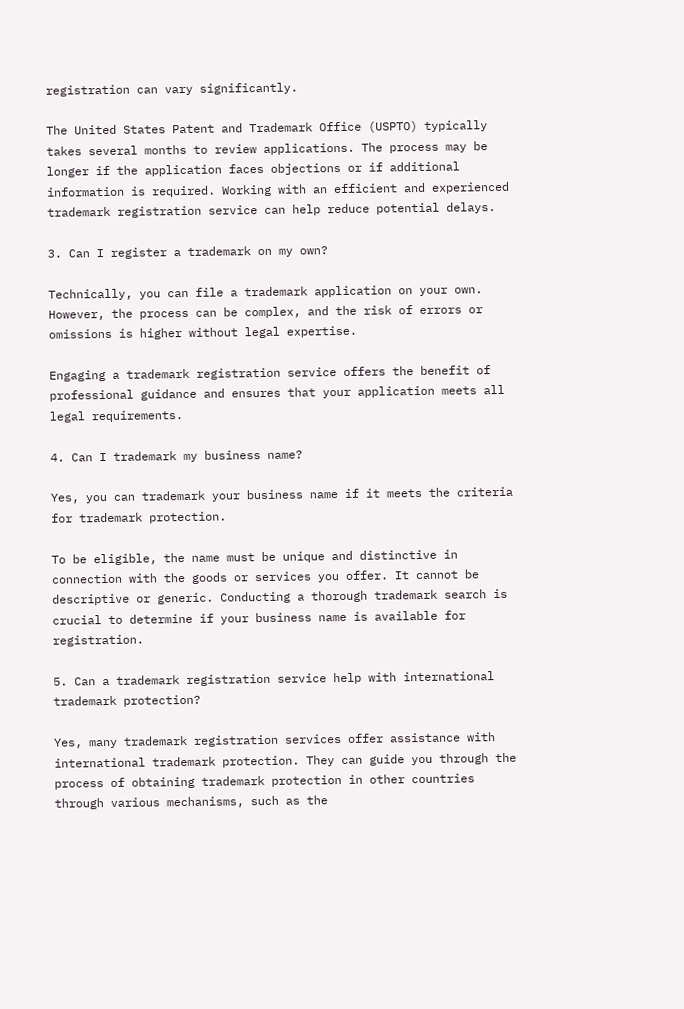registration can vary significantly.

The United States Patent and Trademark Office (USPTO) typically takes several months to review applications. The process may be longer if the application faces objections or if additional information is required. Working with an efficient and experienced trademark registration service can help reduce potential delays.

3. Can I register a trademark on my own?

Technically, you can file a trademark application on your own. However, the process can be complex, and the risk of errors or omissions is higher without legal expertise.

Engaging a trademark registration service offers the benefit of professional guidance and ensures that your application meets all legal requirements.

4. Can I trademark my business name?

Yes, you can trademark your business name if it meets the criteria for trademark protection.

To be eligible, the name must be unique and distinctive in connection with the goods or services you offer. It cannot be descriptive or generic. Conducting a thorough trademark search is crucial to determine if your business name is available for registration.

5. Can a trademark registration service help with international trademark protection?

Yes, many trademark registration services offer assistance with international trademark protection. They can guide you through the process of obtaining trademark protection in other countries through various mechanisms, such as the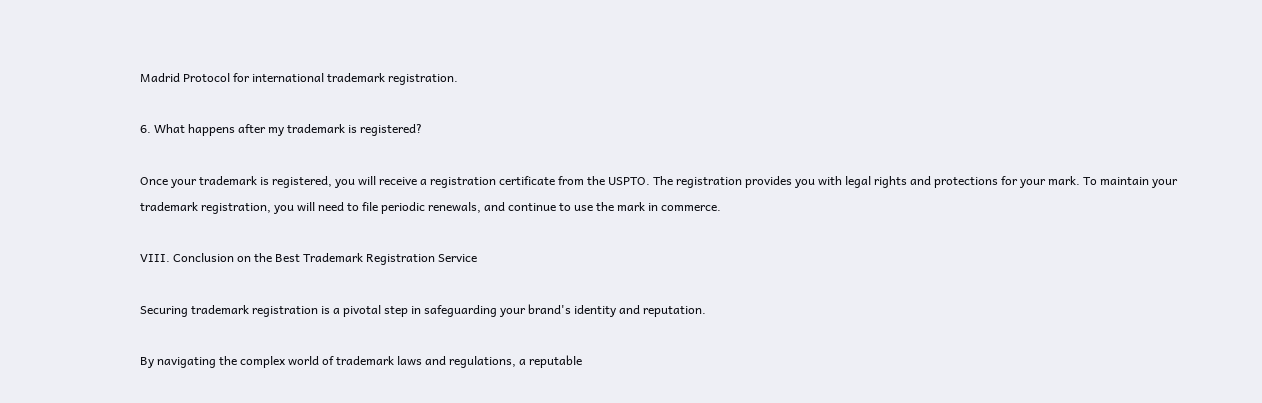Madrid Protocol for international trademark registration.

6. What happens after my trademark is registered?

Once your trademark is registered, you will receive a registration certificate from the USPTO. The registration provides you with legal rights and protections for your mark. To maintain your trademark registration, you will need to file periodic renewals, and continue to use the mark in commerce.

VIII. Conclusion on the Best Trademark Registration Service

Securing trademark registration is a pivotal step in safeguarding your brand's identity and reputation.

By navigating the complex world of trademark laws and regulations, a reputable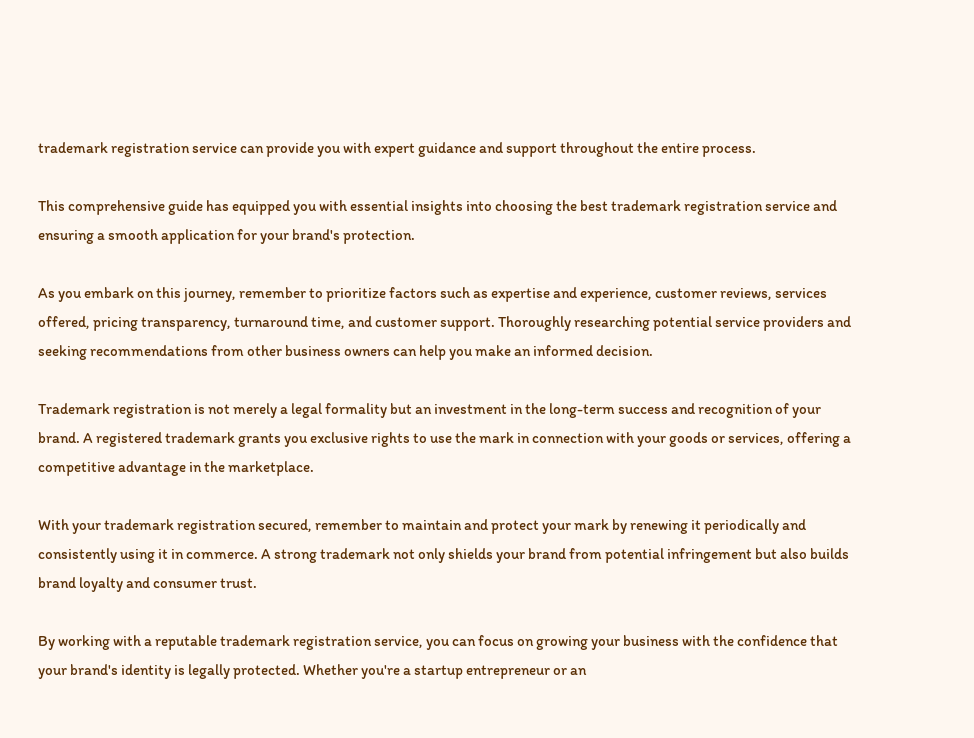trademark registration service can provide you with expert guidance and support throughout the entire process.

This comprehensive guide has equipped you with essential insights into choosing the best trademark registration service and ensuring a smooth application for your brand's protection.

As you embark on this journey, remember to prioritize factors such as expertise and experience, customer reviews, services offered, pricing transparency, turnaround time, and customer support. Thoroughly researching potential service providers and seeking recommendations from other business owners can help you make an informed decision.

Trademark registration is not merely a legal formality but an investment in the long-term success and recognition of your brand. A registered trademark grants you exclusive rights to use the mark in connection with your goods or services, offering a competitive advantage in the marketplace.

With your trademark registration secured, remember to maintain and protect your mark by renewing it periodically and consistently using it in commerce. A strong trademark not only shields your brand from potential infringement but also builds brand loyalty and consumer trust.

By working with a reputable trademark registration service, you can focus on growing your business with the confidence that your brand's identity is legally protected. Whether you're a startup entrepreneur or an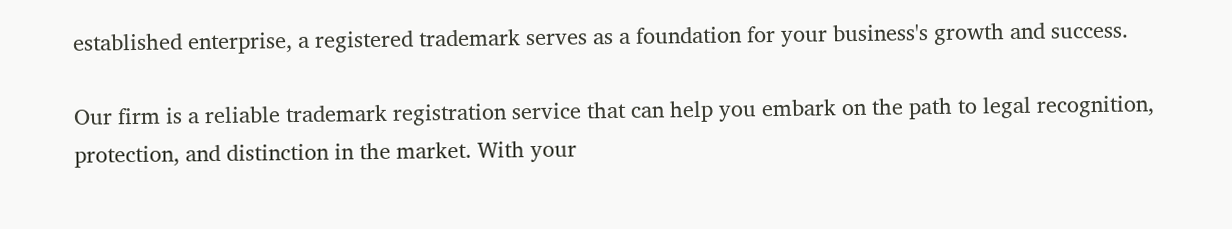established enterprise, a registered trademark serves as a foundation for your business's growth and success.

Our firm is a reliable trademark registration service that can help you embark on the path to legal recognition, protection, and distinction in the market. With your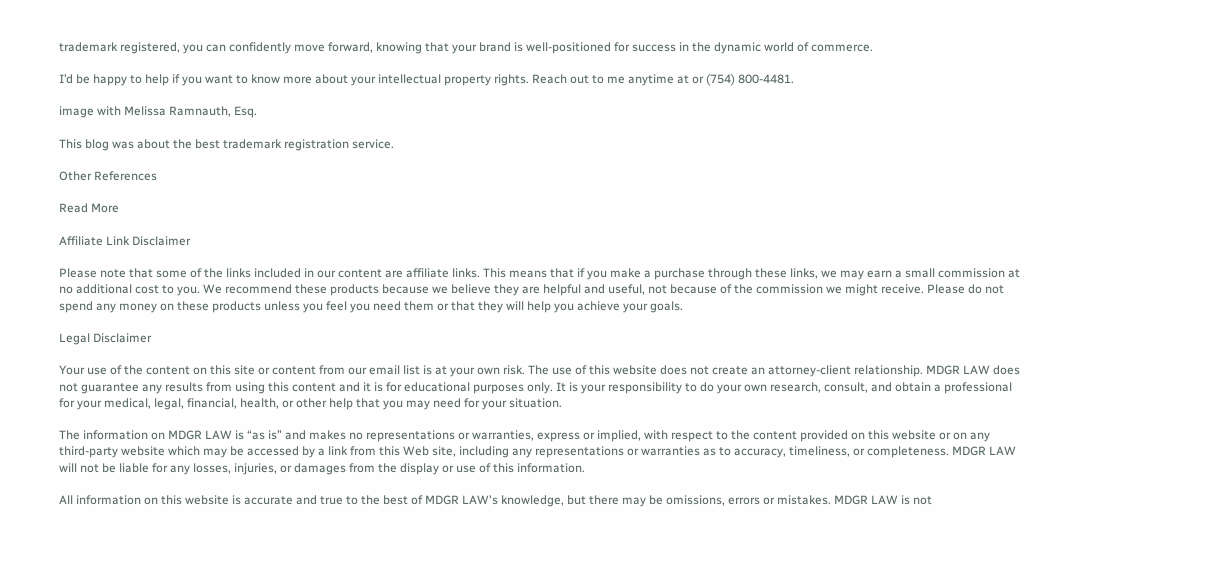trademark registered, you can confidently move forward, knowing that your brand is well-positioned for success in the dynamic world of commerce.

I’d be happy to help if you want to know more about your intellectual property rights. Reach out to me anytime at or (754) 800-4481.

image with Melissa Ramnauth, Esq.

This blog was about the best trademark registration service.

Other References

Read More

Affiliate Link Disclaimer

Please note that some of the links included in our content are affiliate links. This means that if you make a purchase through these links, we may earn a small commission at no additional cost to you. We recommend these products because we believe they are helpful and useful, not because of the commission we might receive. Please do not spend any money on these products unless you feel you need them or that they will help you achieve your goals.

Legal Disclaimer

Your use of the content on this site or content from our email list is at your own risk. The use of this website does not create an attorney-client relationship. MDGR LAW does not guarantee any results from using this content and it is for educational purposes only. It is your responsibility to do your own research, consult, and obtain a professional for your medical, legal, financial, health, or other help that you may need for your situation.

The information on MDGR LAW is “as is” and makes no representations or warranties, express or implied, with respect to the content provided on this website or on any third-party website which may be accessed by a link from this Web site, including any representations or warranties as to accuracy, timeliness, or completeness. MDGR LAW will not be liable for any losses, injuries, or damages from the display or use of this information.

All information on this website is accurate and true to the best of MDGR LAW's knowledge, but there may be omissions, errors or mistakes. MDGR LAW is not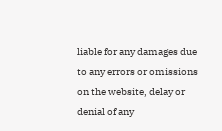liable for any damages due to any errors or omissions on the website, delay or denial of any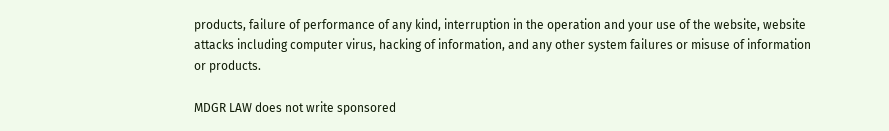products, failure of performance of any kind, interruption in the operation and your use of the website, website attacks including computer virus, hacking of information, and any other system failures or misuse of information or products.

MDGR LAW does not write sponsored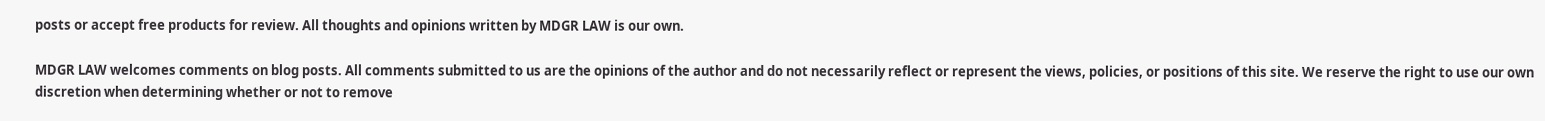posts or accept free products for review. All thoughts and opinions written by MDGR LAW is our own.

MDGR LAW welcomes comments on blog posts. All comments submitted to us are the opinions of the author and do not necessarily reflect or represent the views, policies, or positions of this site. We reserve the right to use our own discretion when determining whether or not to remove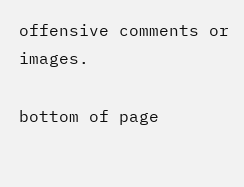offensive comments or images.

bottom of page